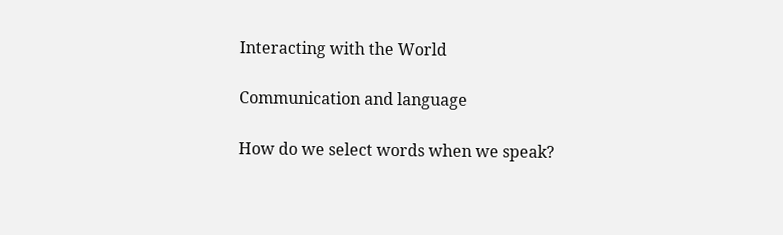Interacting with the World

Communication and language

How do we select words when we speak?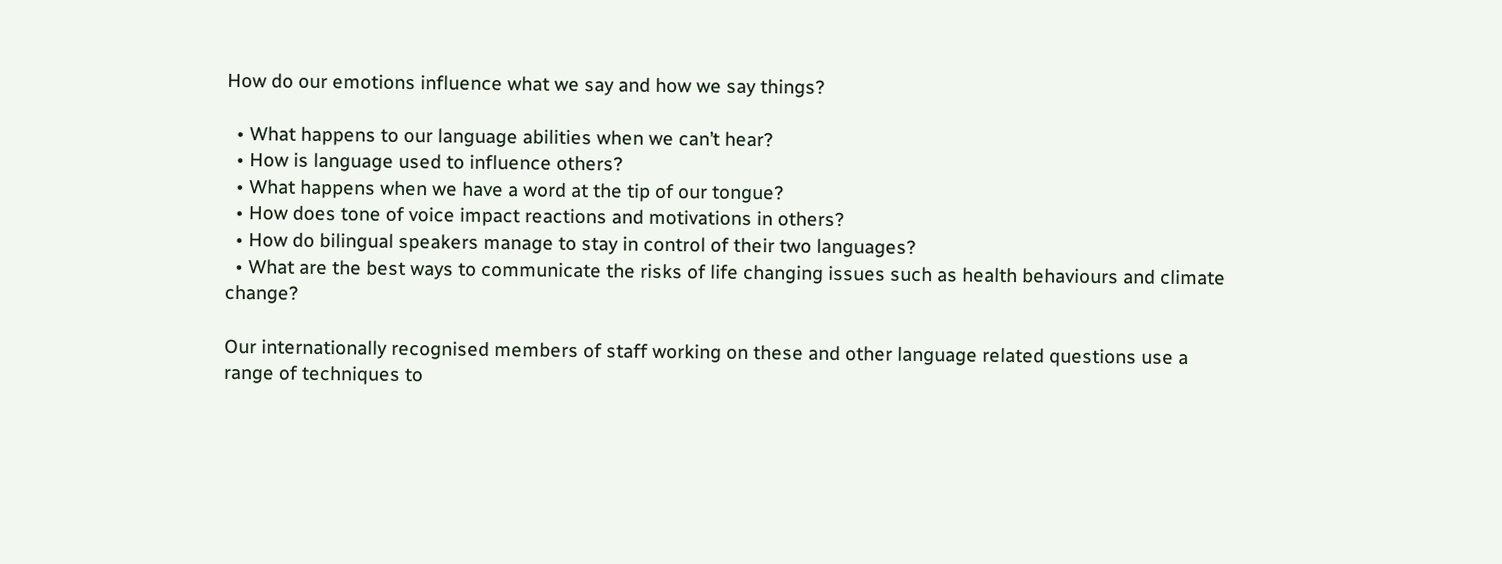How do our emotions influence what we say and how we say things?

  • What happens to our language abilities when we can’t hear?
  • How is language used to influence others?
  • What happens when we have a word at the tip of our tongue?
  • How does tone of voice impact reactions and motivations in others?
  • How do bilingual speakers manage to stay in control of their two languages?
  • What are the best ways to communicate the risks of life changing issues such as health behaviours and climate change?

Our internationally recognised members of staff working on these and other language related questions use a range of techniques to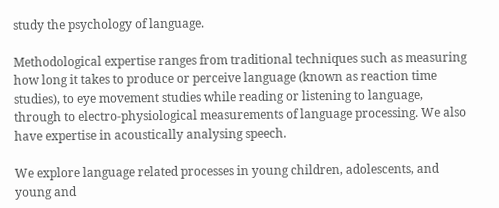study the psychology of language.

Methodological expertise ranges from traditional techniques such as measuring how long it takes to produce or perceive language (known as reaction time studies), to eye movement studies while reading or listening to language, through to electro-physiological measurements of language processing. We also have expertise in acoustically analysing speech.

We explore language related processes in young children, adolescents, and young and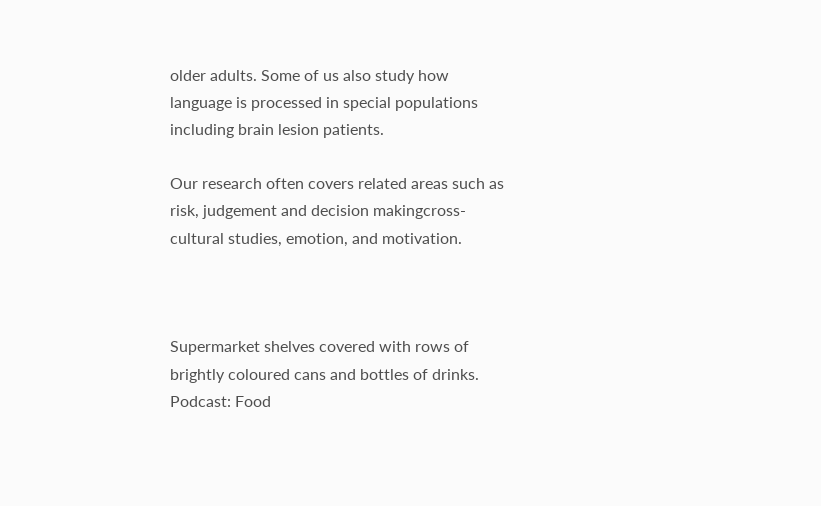older adults. Some of us also study how language is processed in special populations including brain lesion patients.

Our research often covers related areas such as risk, judgement and decision makingcross-cultural studies, emotion, and motivation.



Supermarket shelves covered with rows of brightly coloured cans and bottles of drinks.
Podcast: Food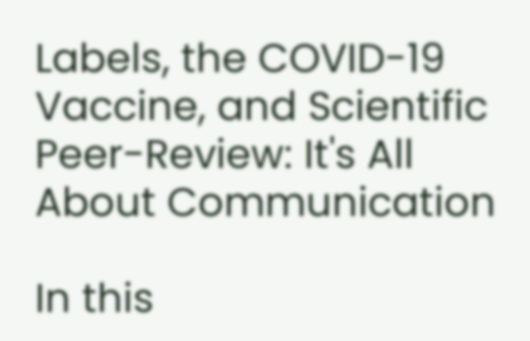Labels, the COVID-19 Vaccine, and Scientific Peer-Review: It's All About Communication

In this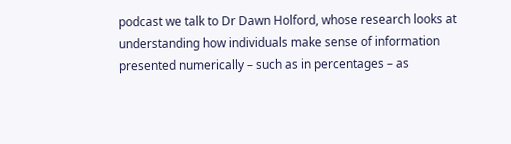podcast we talk to Dr Dawn Holford, whose research looks at understanding how individuals make sense of information presented numerically – such as in percentages – as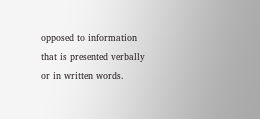opposed to information that is presented verbally or in written words.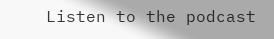Listen to the podcast